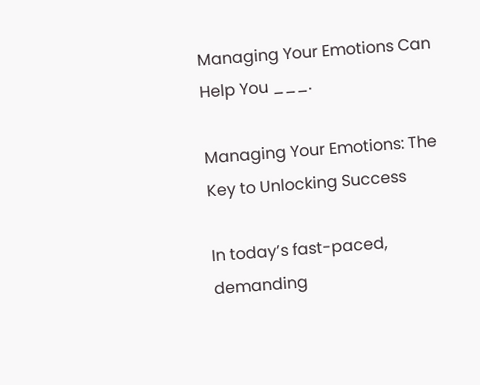Managing Your Emotions Can Help You ___.

Managing Your Emotions: The Key to Unlocking Success

In today’s fast-paced, demanding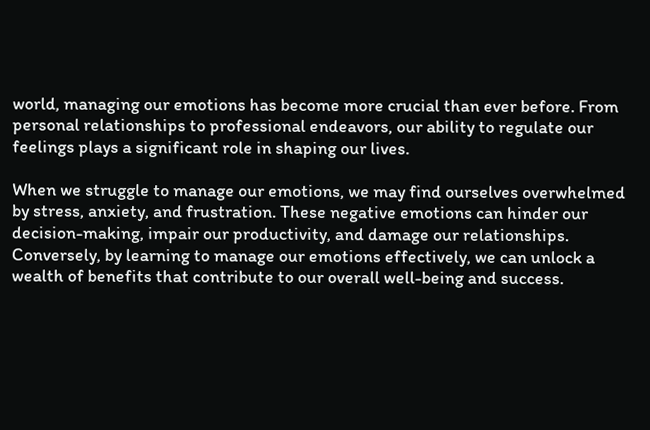world, managing our emotions has become more crucial than ever before. From personal relationships to professional endeavors, our ability to regulate our feelings plays a significant role in shaping our lives.

When we struggle to manage our emotions, we may find ourselves overwhelmed by stress, anxiety, and frustration. These negative emotions can hinder our decision-making, impair our productivity, and damage our relationships. Conversely, by learning to manage our emotions effectively, we can unlock a wealth of benefits that contribute to our overall well-being and success.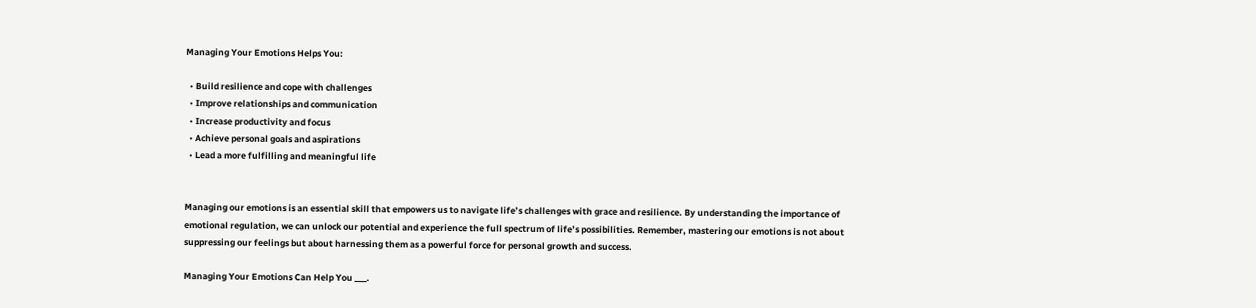Managing Your Emotions Helps You:

  • Build resilience and cope with challenges
  • Improve relationships and communication
  • Increase productivity and focus
  • Achieve personal goals and aspirations
  • Lead a more fulfilling and meaningful life


Managing our emotions is an essential skill that empowers us to navigate life’s challenges with grace and resilience. By understanding the importance of emotional regulation, we can unlock our potential and experience the full spectrum of life’s possibilities. Remember, mastering our emotions is not about suppressing our feelings but about harnessing them as a powerful force for personal growth and success.

Managing Your Emotions Can Help You ___.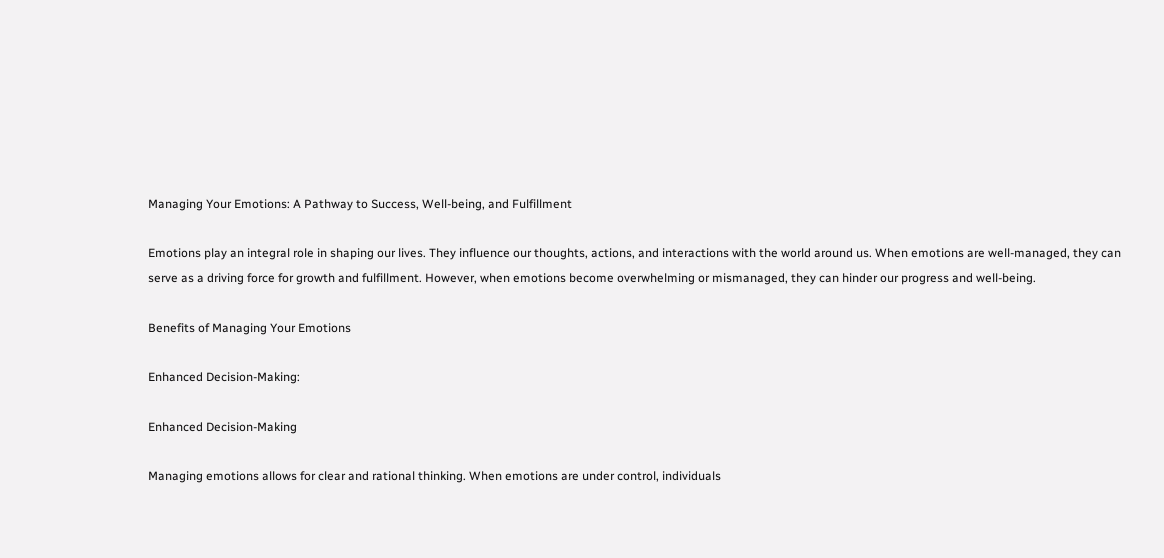Managing Your Emotions: A Pathway to Success, Well-being, and Fulfillment

Emotions play an integral role in shaping our lives. They influence our thoughts, actions, and interactions with the world around us. When emotions are well-managed, they can serve as a driving force for growth and fulfillment. However, when emotions become overwhelming or mismanaged, they can hinder our progress and well-being.

Benefits of Managing Your Emotions

Enhanced Decision-Making:

Enhanced Decision-Making

Managing emotions allows for clear and rational thinking. When emotions are under control, individuals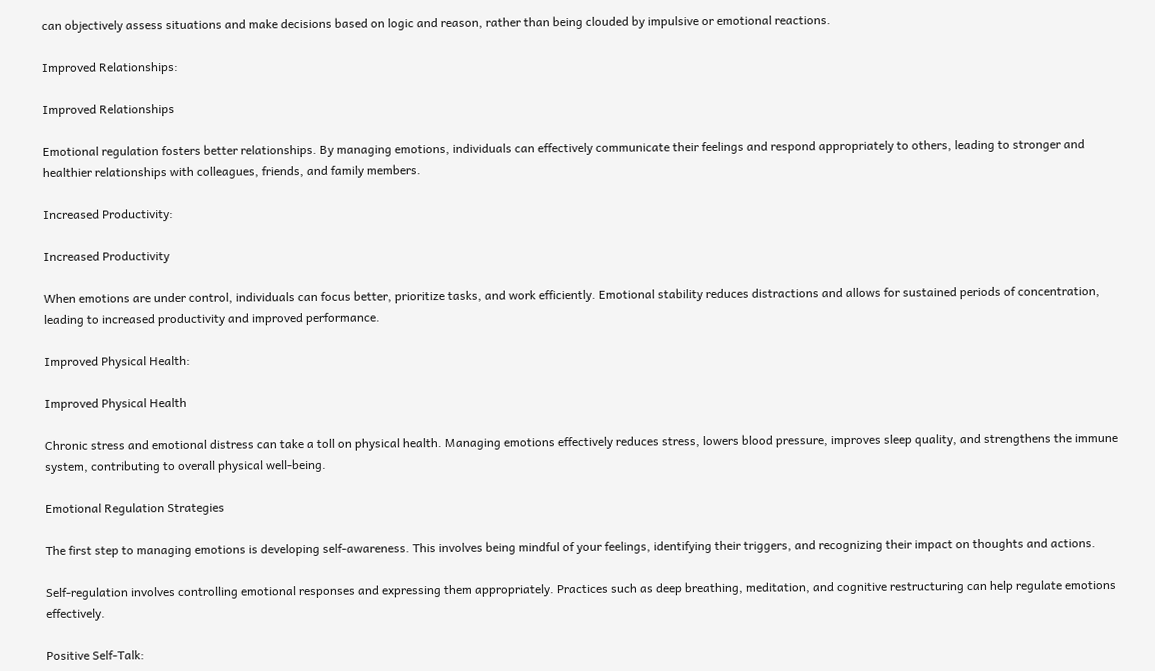can objectively assess situations and make decisions based on logic and reason, rather than being clouded by impulsive or emotional reactions.

Improved Relationships:

Improved Relationships

Emotional regulation fosters better relationships. By managing emotions, individuals can effectively communicate their feelings and respond appropriately to others, leading to stronger and healthier relationships with colleagues, friends, and family members.

Increased Productivity:

Increased Productivity

When emotions are under control, individuals can focus better, prioritize tasks, and work efficiently. Emotional stability reduces distractions and allows for sustained periods of concentration, leading to increased productivity and improved performance.

Improved Physical Health:

Improved Physical Health

Chronic stress and emotional distress can take a toll on physical health. Managing emotions effectively reduces stress, lowers blood pressure, improves sleep quality, and strengthens the immune system, contributing to overall physical well-being.

Emotional Regulation Strategies

The first step to managing emotions is developing self-awareness. This involves being mindful of your feelings, identifying their triggers, and recognizing their impact on thoughts and actions.

Self-regulation involves controlling emotional responses and expressing them appropriately. Practices such as deep breathing, meditation, and cognitive restructuring can help regulate emotions effectively.

Positive Self-Talk: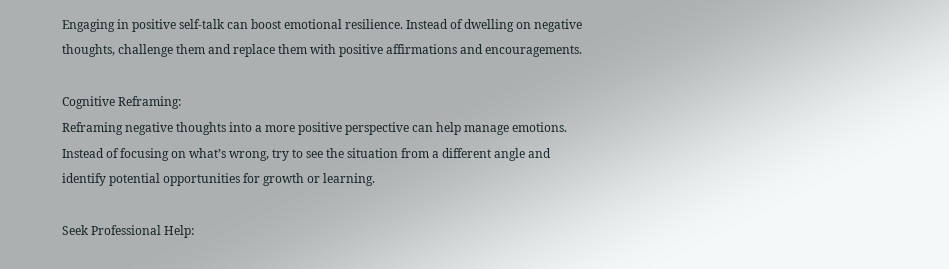Engaging in positive self-talk can boost emotional resilience. Instead of dwelling on negative thoughts, challenge them and replace them with positive affirmations and encouragements.

Cognitive Reframing:
Reframing negative thoughts into a more positive perspective can help manage emotions. Instead of focusing on what’s wrong, try to see the situation from a different angle and identify potential opportunities for growth or learning.

Seek Professional Help: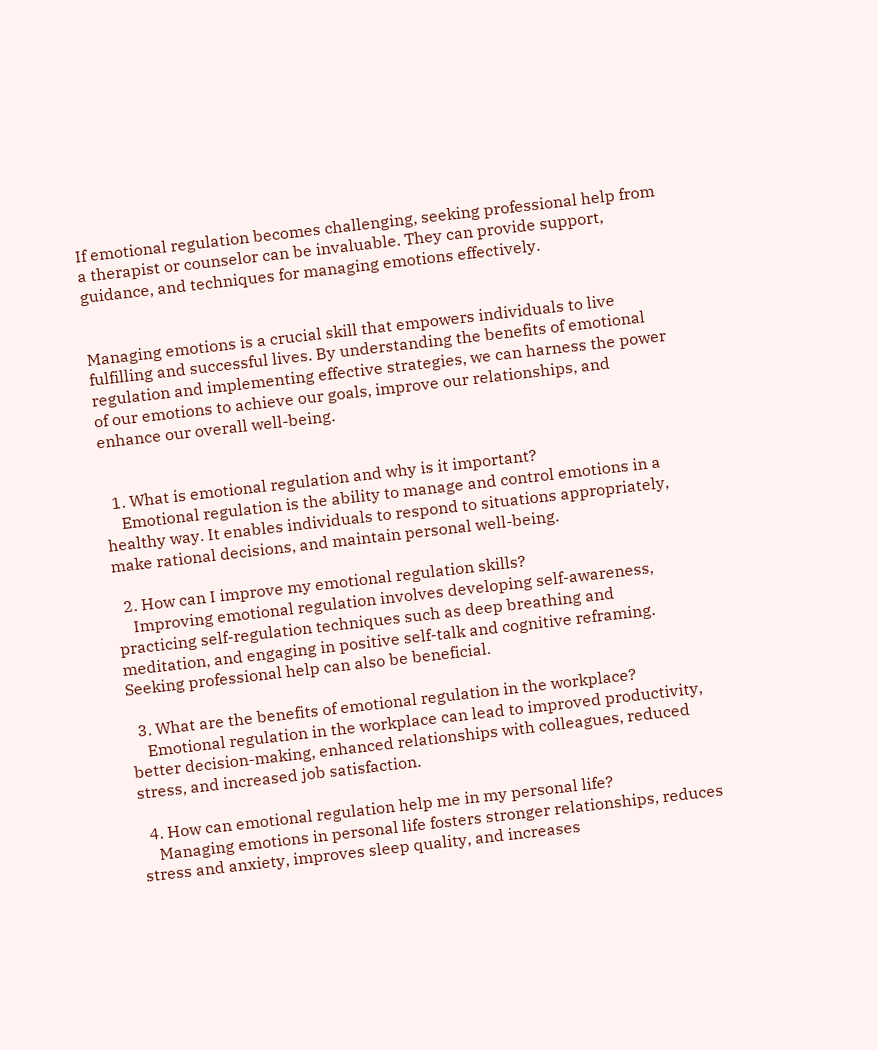If emotional regulation becomes challenging, seeking professional help from a therapist or counselor can be invaluable. They can provide support, guidance, and techniques for managing emotions effectively.


Managing emotions is a crucial skill that empowers individuals to live fulfilling and successful lives. By understanding the benefits of emotional regulation and implementing effective strategies, we can harness the power of our emotions to achieve our goals, improve our relationships, and enhance our overall well-being.


  1. What is emotional regulation and why is it important?
    Emotional regulation is the ability to manage and control emotions in a healthy way. It enables individuals to respond to situations appropriately, make rational decisions, and maintain personal well-being.

  2. How can I improve my emotional regulation skills?
    Improving emotional regulation involves developing self-awareness, practicing self-regulation techniques such as deep breathing and meditation, and engaging in positive self-talk and cognitive reframing. Seeking professional help can also be beneficial.

  3. What are the benefits of emotional regulation in the workplace?
    Emotional regulation in the workplace can lead to improved productivity, better decision-making, enhanced relationships with colleagues, reduced stress, and increased job satisfaction.

  4. How can emotional regulation help me in my personal life?
    Managing emotions in personal life fosters stronger relationships, reduces stress and anxiety, improves sleep quality, and increases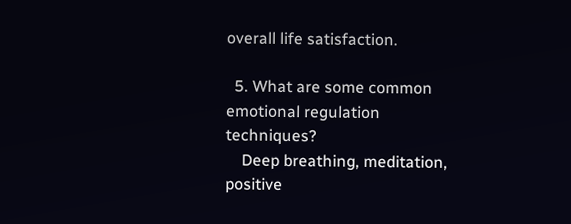overall life satisfaction.

  5. What are some common emotional regulation techniques?
    Deep breathing, meditation, positive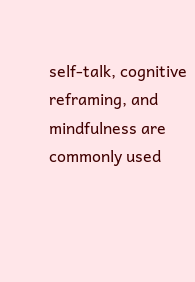self-talk, cognitive reframing, and mindfulness are commonly used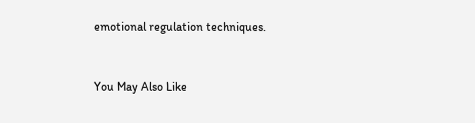emotional regulation techniques.



You May Also Like